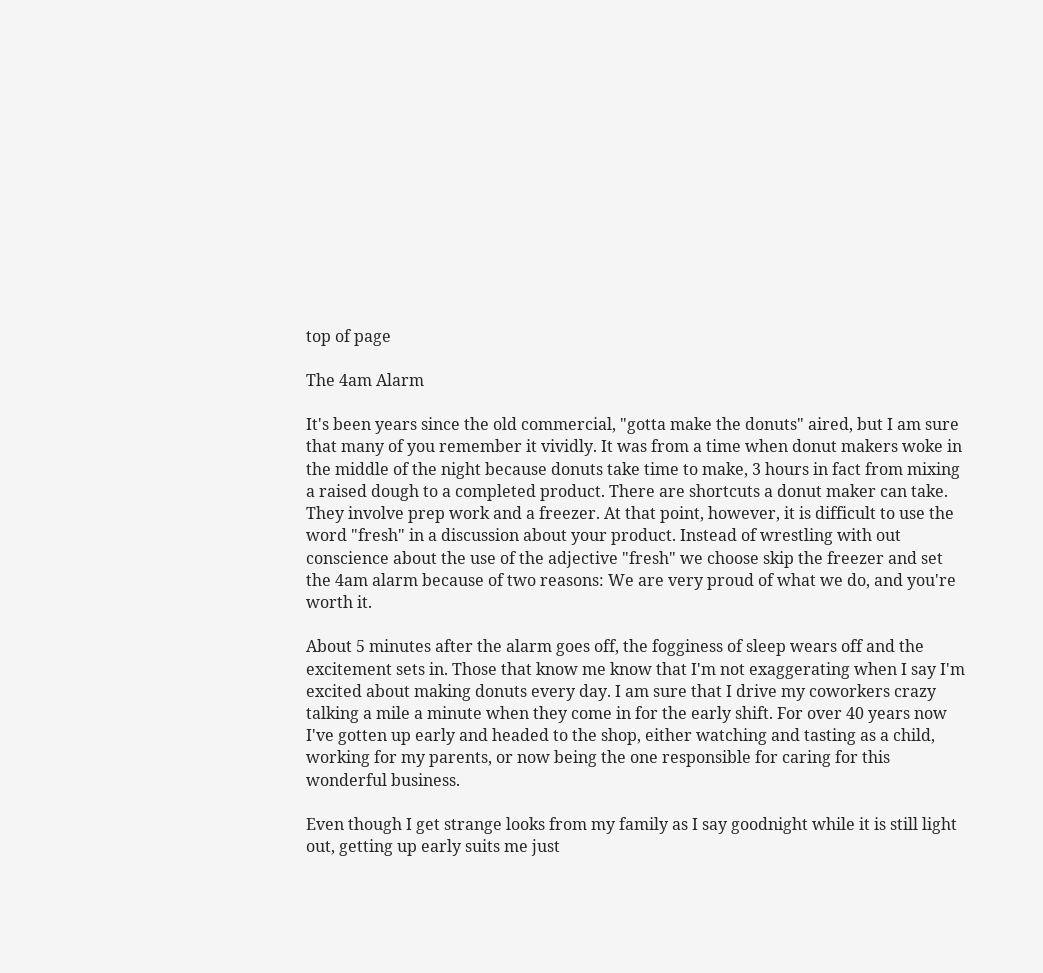top of page

The 4am Alarm

It's been years since the old commercial, "gotta make the donuts" aired, but I am sure that many of you remember it vividly. It was from a time when donut makers woke in the middle of the night because donuts take time to make, 3 hours in fact from mixing a raised dough to a completed product. There are shortcuts a donut maker can take. They involve prep work and a freezer. At that point, however, it is difficult to use the word "fresh" in a discussion about your product. Instead of wrestling with out conscience about the use of the adjective "fresh" we choose skip the freezer and set the 4am alarm because of two reasons: We are very proud of what we do, and you're worth it.

About 5 minutes after the alarm goes off, the fogginess of sleep wears off and the excitement sets in. Those that know me know that I'm not exaggerating when I say I'm excited about making donuts every day. I am sure that I drive my coworkers crazy talking a mile a minute when they come in for the early shift. For over 40 years now I've gotten up early and headed to the shop, either watching and tasting as a child, working for my parents, or now being the one responsible for caring for this wonderful business.

Even though I get strange looks from my family as I say goodnight while it is still light out, getting up early suits me just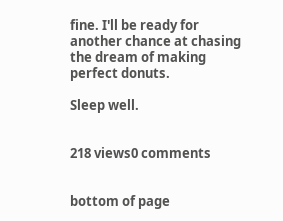fine. I'll be ready for another chance at chasing the dream of making perfect donuts.

Sleep well.


218 views0 comments


bottom of page